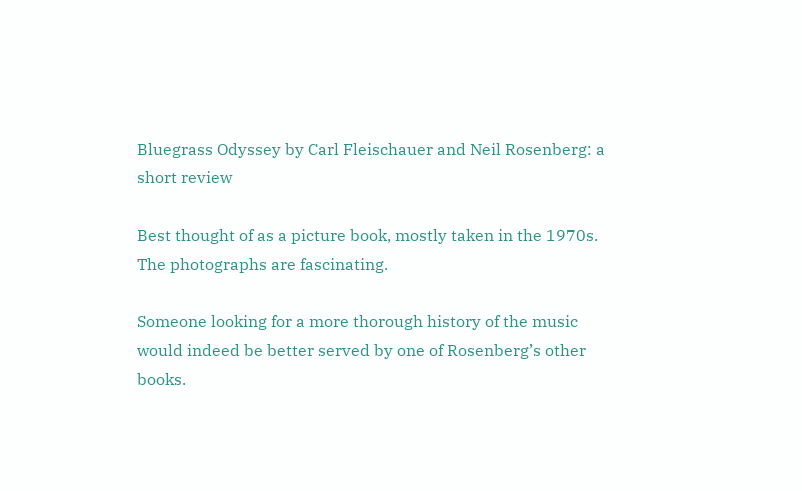Bluegrass Odyssey by Carl Fleischauer and Neil Rosenberg: a short review

Best thought of as a picture book, mostly taken in the 1970s. The photographs are fascinating.

Someone looking for a more thorough history of the music would indeed be better served by one of Rosenberg’s other books.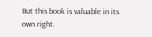But this book is valuable in its own right.